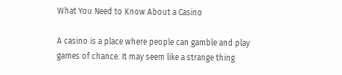What You Need to Know About a Casino

A casino is a place where people can gamble and play games of chance. It may seem like a strange thing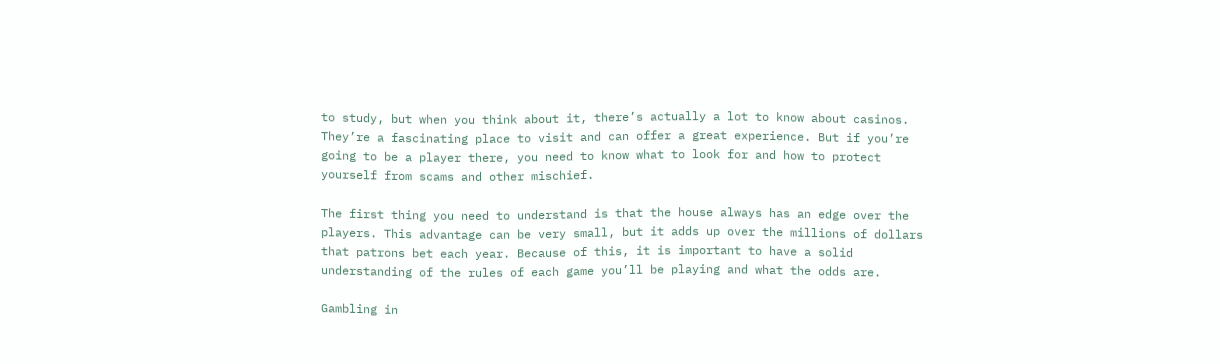to study, but when you think about it, there’s actually a lot to know about casinos. They’re a fascinating place to visit and can offer a great experience. But if you’re going to be a player there, you need to know what to look for and how to protect yourself from scams and other mischief.

The first thing you need to understand is that the house always has an edge over the players. This advantage can be very small, but it adds up over the millions of dollars that patrons bet each year. Because of this, it is important to have a solid understanding of the rules of each game you’ll be playing and what the odds are.

Gambling in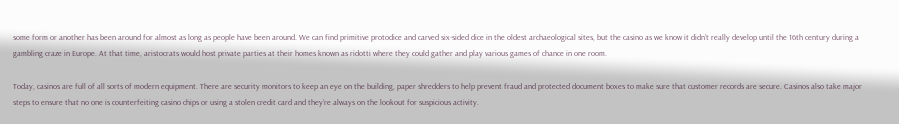some form or another has been around for almost as long as people have been around. We can find primitive protodice and carved six-sided dice in the oldest archaeological sites, but the casino as we know it didn’t really develop until the 16th century during a gambling craze in Europe. At that time, aristocrats would host private parties at their homes known as ridotti where they could gather and play various games of chance in one room.

Today, casinos are full of all sorts of modern equipment. There are security monitors to keep an eye on the building, paper shredders to help prevent fraud and protected document boxes to make sure that customer records are secure. Casinos also take major steps to ensure that no one is counterfeiting casino chips or using a stolen credit card and they’re always on the lookout for suspicious activity.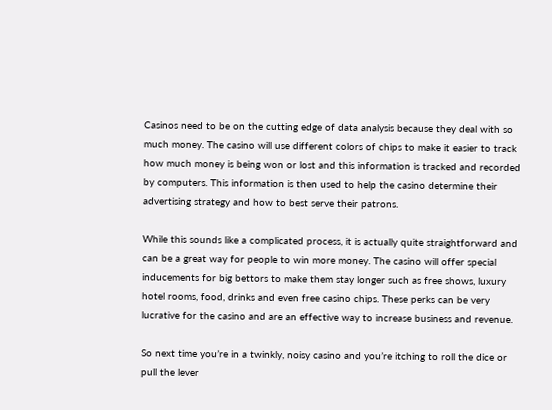Casinos need to be on the cutting edge of data analysis because they deal with so much money. The casino will use different colors of chips to make it easier to track how much money is being won or lost and this information is tracked and recorded by computers. This information is then used to help the casino determine their advertising strategy and how to best serve their patrons.

While this sounds like a complicated process, it is actually quite straightforward and can be a great way for people to win more money. The casino will offer special inducements for big bettors to make them stay longer such as free shows, luxury hotel rooms, food, drinks and even free casino chips. These perks can be very lucrative for the casino and are an effective way to increase business and revenue.

So next time you’re in a twinkly, noisy casino and you’re itching to roll the dice or pull the lever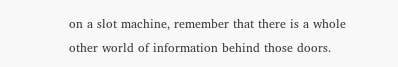on a slot machine, remember that there is a whole other world of information behind those doors.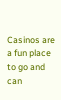Casinos are a fun place to go and can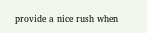provide a nice rush when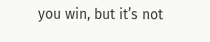you win, but it’s not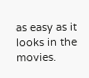as easy as it looks in the movies.